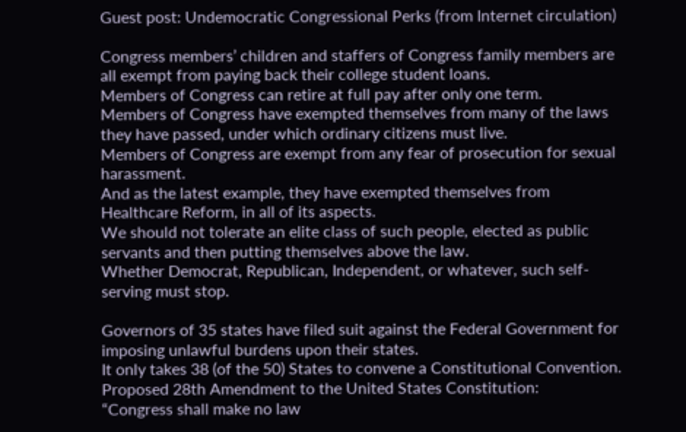Guest post: Undemocratic Congressional Perks (from Internet circulation)

Congress members’ children and staffers of Congress family members are all exempt from paying back their college student loans.
Members of Congress can retire at full pay after only one term.
Members of Congress have exempted themselves from many of the laws they have passed, under which ordinary citizens must live.
Members of Congress are exempt from any fear of prosecution for sexual harassment.
And as the latest example, they have exempted themselves from Healthcare Reform, in all of its aspects.
We should not tolerate an elite class of such people, elected as public servants and then putting themselves above the law.
Whether Democrat, Republican, Independent, or whatever, such self-serving must stop.

Governors of 35 states have filed suit against the Federal Government for imposing unlawful burdens upon their states.
It only takes 38 (of the 50) States to convene a Constitutional Convention.
Proposed 28th Amendment to the United States Constitution:
“Congress shall make no law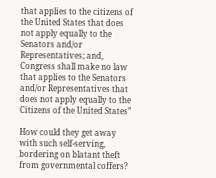that applies to the citizens of the United States that does not apply equally to the Senators and/or Representatives; and, Congress shall make no law that applies to the Senators and/or Representatives that does not apply equally to the Citizens of the United States”

How could they get away with such self-serving, bordering on blatant theft from governmental coffers?